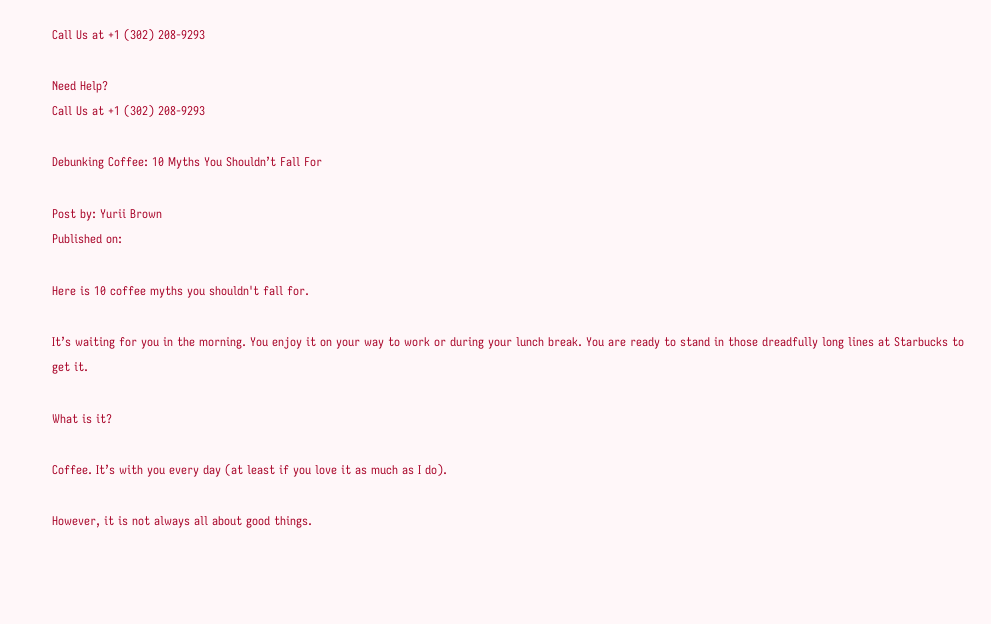Call Us at +1 (302) 208-9293

Need Help?
Call Us at +1 (302) 208-9293

Debunking Coffee: 10 Myths You Shouldn’t Fall For

Post by: Yurii Brown
Published on:

Here is 10 coffee myths you shouldn't fall for.

It’s waiting for you in the morning. You enjoy it on your way to work or during your lunch break. You are ready to stand in those dreadfully long lines at Starbucks to get it.

What is it?

Coffee. It’s with you every day (at least if you love it as much as I do).

However, it is not always all about good things.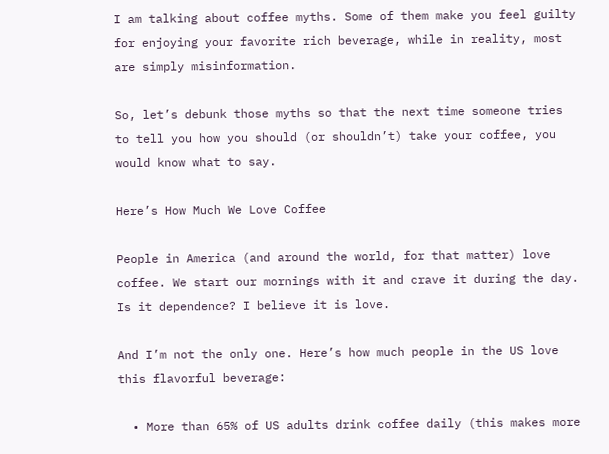I am talking about coffee myths. Some of them make you feel guilty for enjoying your favorite rich beverage, while in reality, most are simply misinformation.

So, let’s debunk those myths so that the next time someone tries to tell you how you should (or shouldn’t) take your coffee, you would know what to say.

Here’s How Much We Love Coffee

People in America (and around the world, for that matter) love coffee. We start our mornings with it and crave it during the day. Is it dependence? I believe it is love.

And I’m not the only one. Here’s how much people in the US love this flavorful beverage:

  • More than 65% of US adults drink coffee daily (this makes more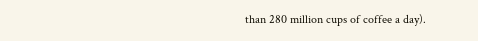than 280 million cups of coffee a day).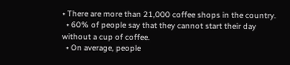• There are more than 21,000 coffee shops in the country.
  • 60% of people say that they cannot start their day without a cup of coffee.
  • On average, people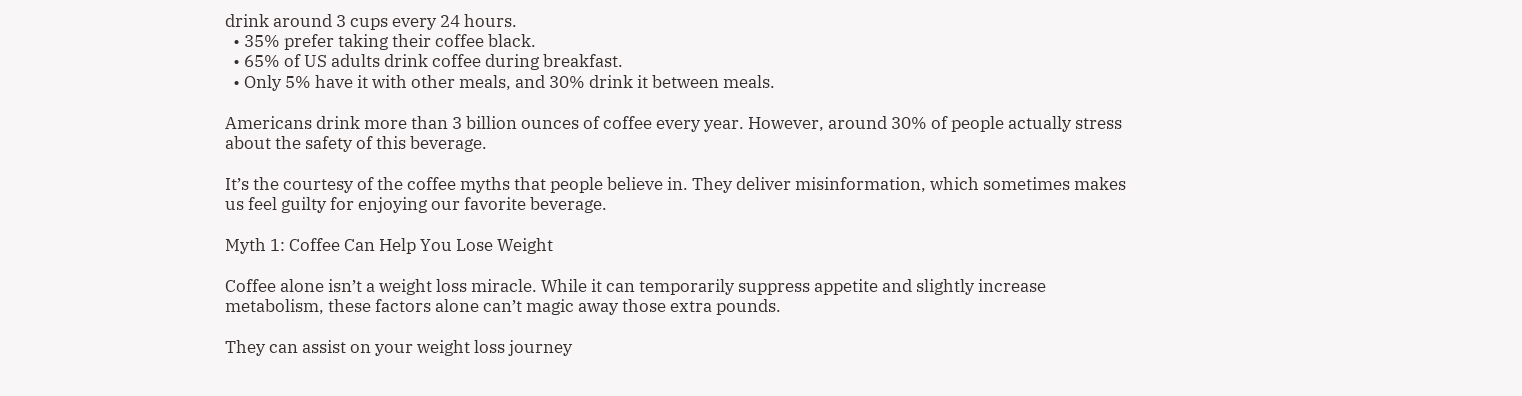drink around 3 cups every 24 hours.
  • 35% prefer taking their coffee black.
  • 65% of US adults drink coffee during breakfast.
  • Only 5% have it with other meals, and 30% drink it between meals.

Americans drink more than 3 billion ounces of coffee every year. However, around 30% of people actually stress about the safety of this beverage.

It’s the courtesy of the coffee myths that people believe in. They deliver misinformation, which sometimes makes us feel guilty for enjoying our favorite beverage.

Myth 1: Coffee Can Help You Lose Weight

Coffee alone isn’t a weight loss miracle. While it can temporarily suppress appetite and slightly increase metabolism, these factors alone can’t magic away those extra pounds.

They can assist on your weight loss journey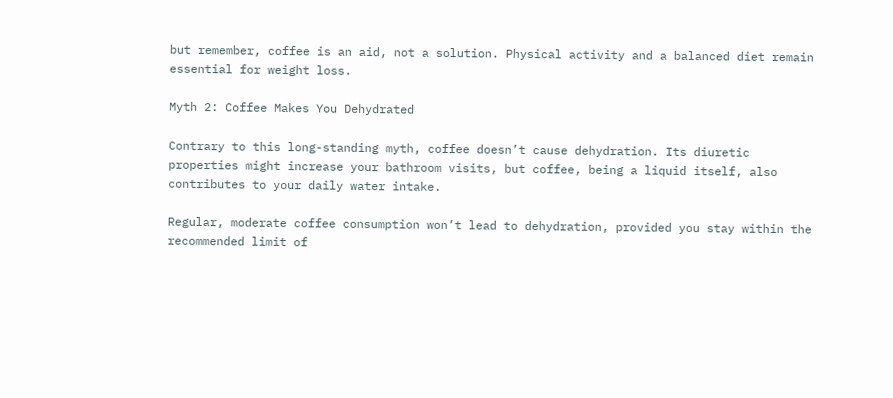but remember, coffee is an aid, not a solution. Physical activity and a balanced diet remain essential for weight loss.

Myth 2: Coffee Makes You Dehydrated

Contrary to this long-standing myth, coffee doesn’t cause dehydration. Its diuretic properties might increase your bathroom visits, but coffee, being a liquid itself, also contributes to your daily water intake.

Regular, moderate coffee consumption won’t lead to dehydration, provided you stay within the recommended limit of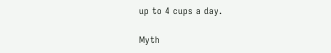up to 4 cups a day.

Myth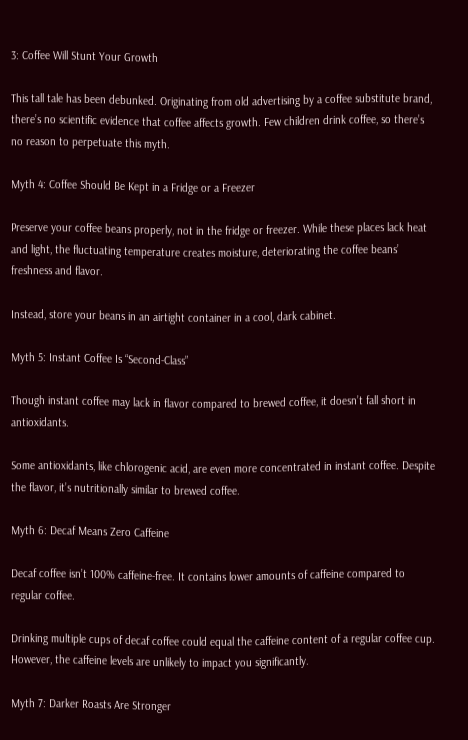3: Coffee Will Stunt Your Growth

This tall tale has been debunked. Originating from old advertising by a coffee substitute brand, there’s no scientific evidence that coffee affects growth. Few children drink coffee, so there’s no reason to perpetuate this myth.

Myth 4: Coffee Should Be Kept in a Fridge or a Freezer

Preserve your coffee beans properly, not in the fridge or freezer. While these places lack heat and light, the fluctuating temperature creates moisture, deteriorating the coffee beans’ freshness and flavor.

Instead, store your beans in an airtight container in a cool, dark cabinet.

Myth 5: Instant Coffee Is “Second-Class”

Though instant coffee may lack in flavor compared to brewed coffee, it doesn’t fall short in antioxidants.

Some antioxidants, like chlorogenic acid, are even more concentrated in instant coffee. Despite the flavor, it’s nutritionally similar to brewed coffee.

Myth 6: Decaf Means Zero Caffeine

Decaf coffee isn’t 100% caffeine-free. It contains lower amounts of caffeine compared to regular coffee.

Drinking multiple cups of decaf coffee could equal the caffeine content of a regular coffee cup. However, the caffeine levels are unlikely to impact you significantly.

Myth 7: Darker Roasts Are Stronger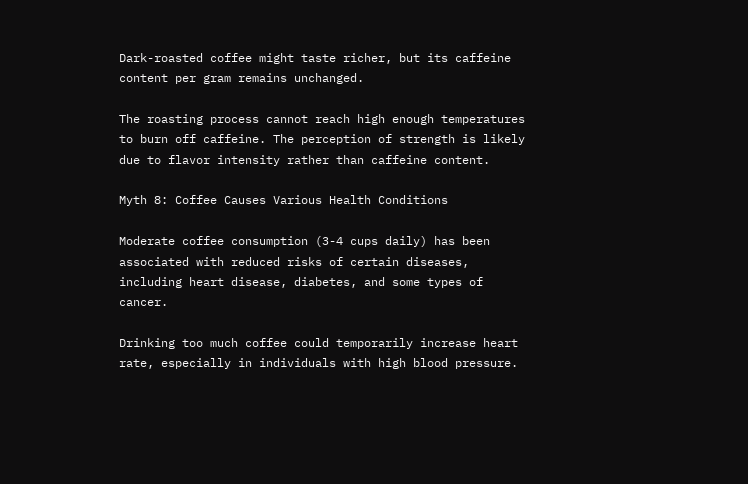Dark-roasted coffee might taste richer, but its caffeine content per gram remains unchanged.

The roasting process cannot reach high enough temperatures to burn off caffeine. The perception of strength is likely due to flavor intensity rather than caffeine content.

Myth 8: Coffee Causes Various Health Conditions

Moderate coffee consumption (3-4 cups daily) has been associated with reduced risks of certain diseases, including heart disease, diabetes, and some types of cancer.

Drinking too much coffee could temporarily increase heart rate, especially in individuals with high blood pressure.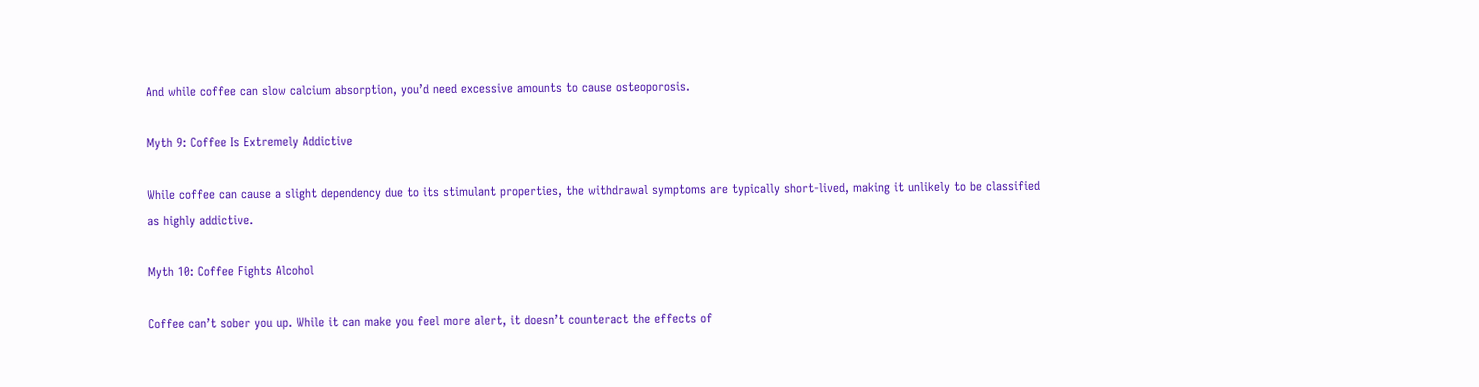And while coffee can slow calcium absorption, you’d need excessive amounts to cause osteoporosis.

Myth 9: Coffee Is Extremely Addictive

While coffee can cause a slight dependency due to its stimulant properties, the withdrawal symptoms are typically short-lived, making it unlikely to be classified as highly addictive.

Myth 10: Coffee Fights Alcohol

Coffee can’t sober you up. While it can make you feel more alert, it doesn’t counteract the effects of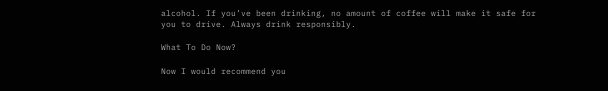alcohol. If you’ve been drinking, no amount of coffee will make it safe for you to drive. Always drink responsibly.

What To Do Now?

Now I would recommend you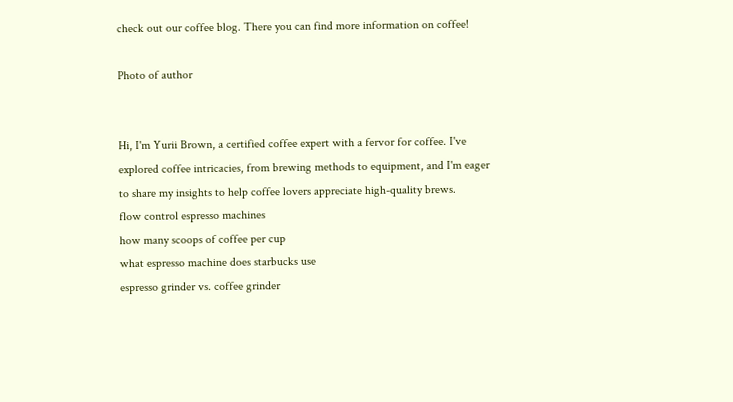check out our coffee blog. There you can find more information on coffee!

Photo of author


Hi, I'm Yurii Brown, a certified coffee expert with a fervor for coffee. I've explored coffee intricacies, from brewing methods to equipment, and I'm eager to share my insights to help coffee lovers appreciate high-quality brews.
flow control espresso machines
how many scoops of coffee per cup
what espresso machine does starbucks use
espresso grinder vs. coffee grinder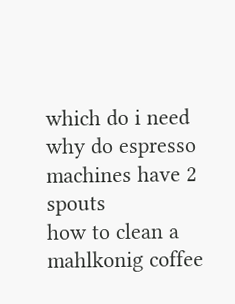which do i need
why do espresso machines have 2 spouts
how to clean a mahlkonig coffee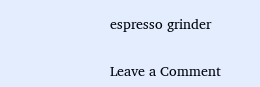espresso grinder

Leave a Comment